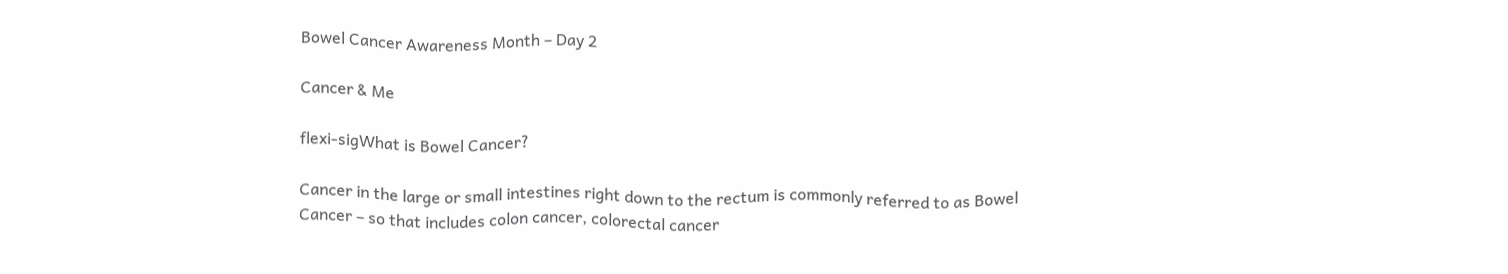Bowel Cancer Awareness Month – Day 2

Cancer & Me

flexi-sigWhat is Bowel Cancer?

Cancer in the large or small intestines right down to the rectum is commonly referred to as Bowel Cancer – so that includes colon cancer, colorectal cancer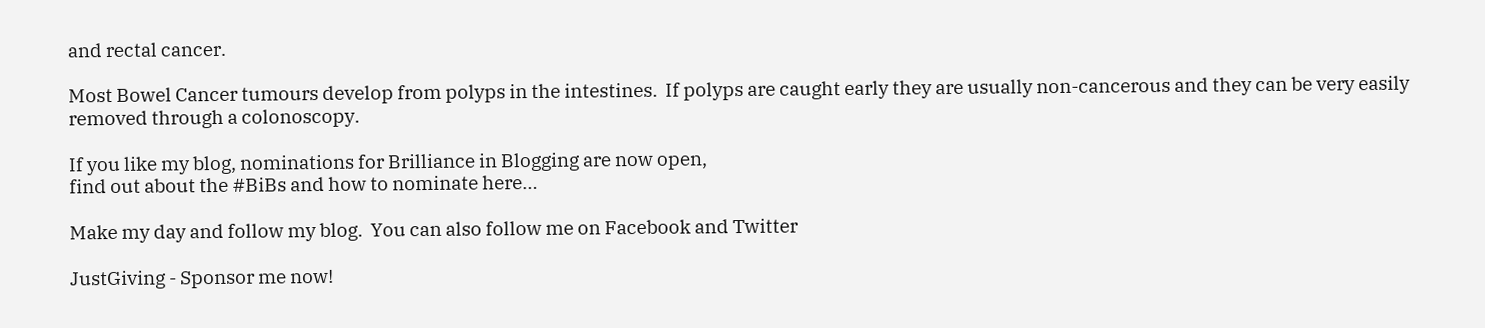and rectal cancer.

Most Bowel Cancer tumours develop from polyps in the intestines.  If polyps are caught early they are usually non-cancerous and they can be very easily removed through a colonoscopy.

If you like my blog, nominations for Brilliance in Blogging are now open,
find out about the #BiBs and how to nominate here…

Make my day and follow my blog.  You can also follow me on Facebook and Twitter

JustGiving - Sponsor me now!